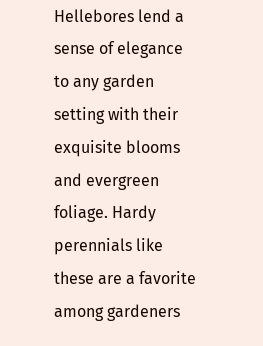Hellebores lend a sense of elegance to any garden setting with their exquisite blooms and evergreen foliage. Hardy perennials like these are a favorite among gardeners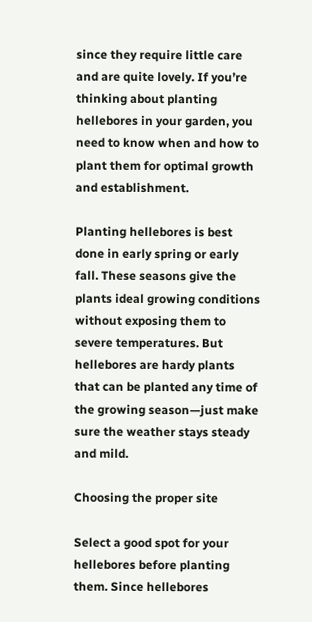since they require little care and are quite lovely. If you’re thinking about planting hellebores in your garden, you need to know when and how to plant them for optimal growth and establishment.

Planting hellebores is best done in early spring or early fall. These seasons give the plants ideal growing conditions without exposing them to severe temperatures. But hellebores are hardy plants that can be planted any time of the growing season—just make sure the weather stays steady and mild.

Choosing the proper site

Select a good spot for your hellebores before planting them. Since hellebores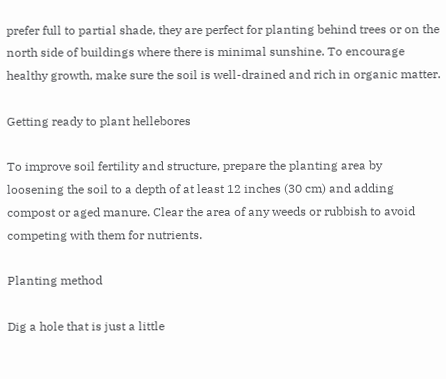prefer full to partial shade, they are perfect for planting behind trees or on the north side of buildings where there is minimal sunshine. To encourage healthy growth, make sure the soil is well-drained and rich in organic matter.

Getting ready to plant hellebores

To improve soil fertility and structure, prepare the planting area by loosening the soil to a depth of at least 12 inches (30 cm) and adding compost or aged manure. Clear the area of any weeds or rubbish to avoid competing with them for nutrients.

Planting method

Dig a hole that is just a little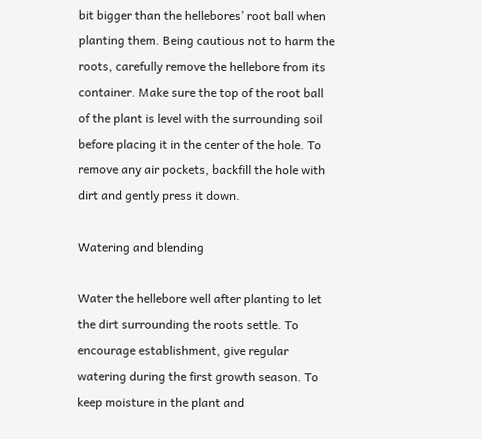bit bigger than the hellebores’ root ball when planting them. Being cautious not to harm the roots, carefully remove the hellebore from its container. Make sure the top of the root ball of the plant is level with the surrounding soil before placing it in the center of the hole. To remove any air pockets, backfill the hole with dirt and gently press it down.

Watering and blending

Water the hellebore well after planting to let the dirt surrounding the roots settle. To encourage establishment, give regular watering during the first growth season. To keep moisture in the plant and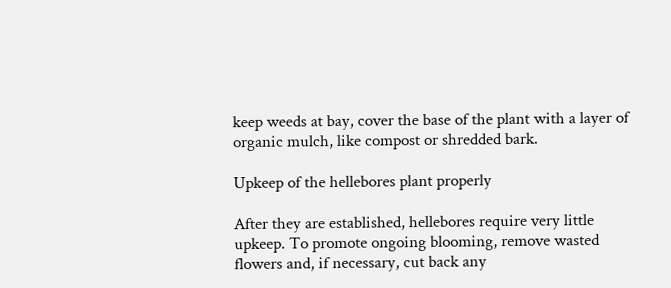keep weeds at bay, cover the base of the plant with a layer of organic mulch, like compost or shredded bark.

Upkeep of the hellebores plant properly

After they are established, hellebores require very little upkeep. To promote ongoing blooming, remove wasted flowers and, if necessary, cut back any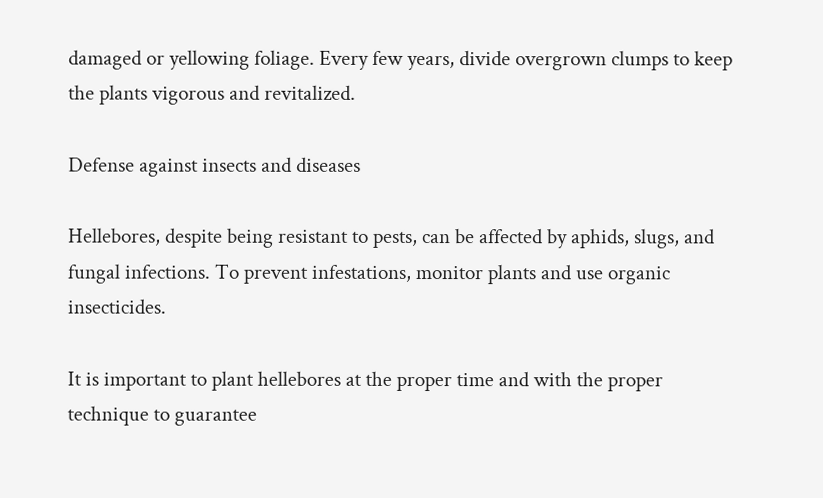damaged or yellowing foliage. Every few years, divide overgrown clumps to keep the plants vigorous and revitalized.

Defense against insects and diseases

Hellebores, despite being resistant to pests, can be affected by aphids, slugs, and fungal infections. To prevent infestations, monitor plants and use organic insecticides.

It is important to plant hellebores at the proper time and with the proper technique to guarantee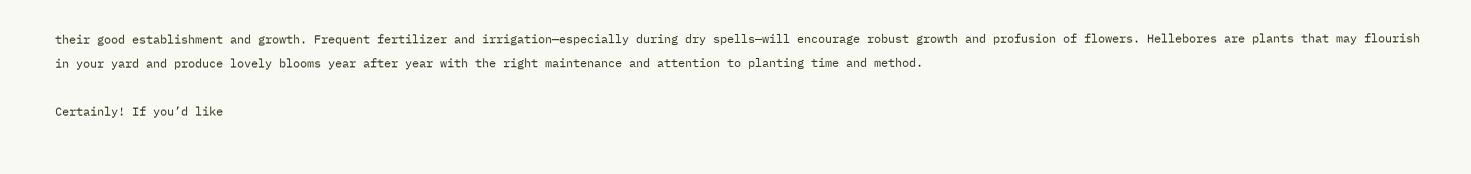their good establishment and growth. Frequent fertilizer and irrigation—especially during dry spells—will encourage robust growth and profusion of flowers. Hellebores are plants that may flourish in your yard and produce lovely blooms year after year with the right maintenance and attention to planting time and method.

Certainly! If you’d like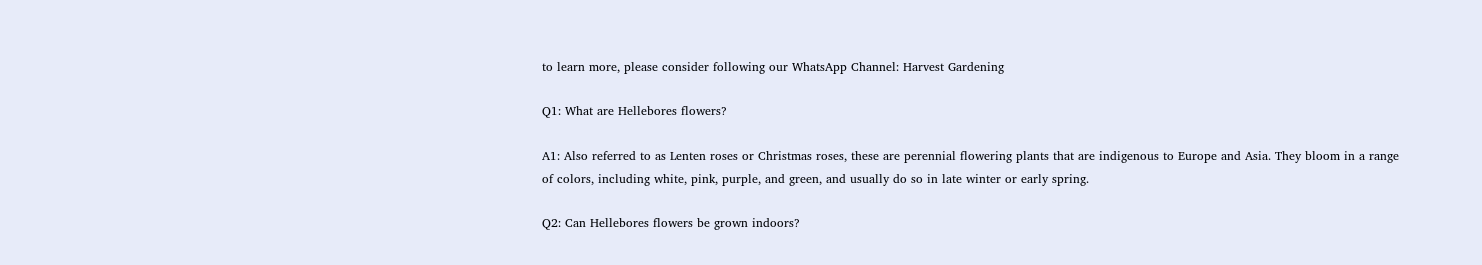to learn more, please consider following our WhatsApp Channel: Harvest Gardening

Q1: What are Hellebores flowers?

A1: Also referred to as Lenten roses or Christmas roses, these are perennial flowering plants that are indigenous to Europe and Asia. They bloom in a range of colors, including white, pink, purple, and green, and usually do so in late winter or early spring.

Q2: Can Hellebores flowers be grown indoors?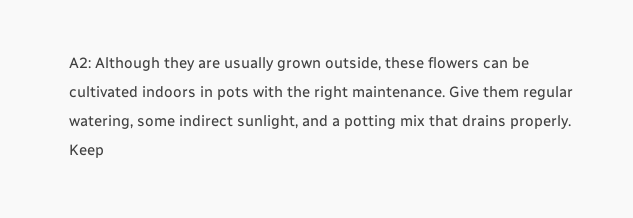A2: Although they are usually grown outside, these flowers can be cultivated indoors in pots with the right maintenance. Give them regular watering, some indirect sunlight, and a potting mix that drains properly. Keep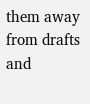them away from drafts and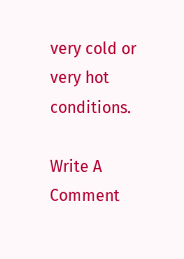very cold or very hot conditions.

Write A Comment